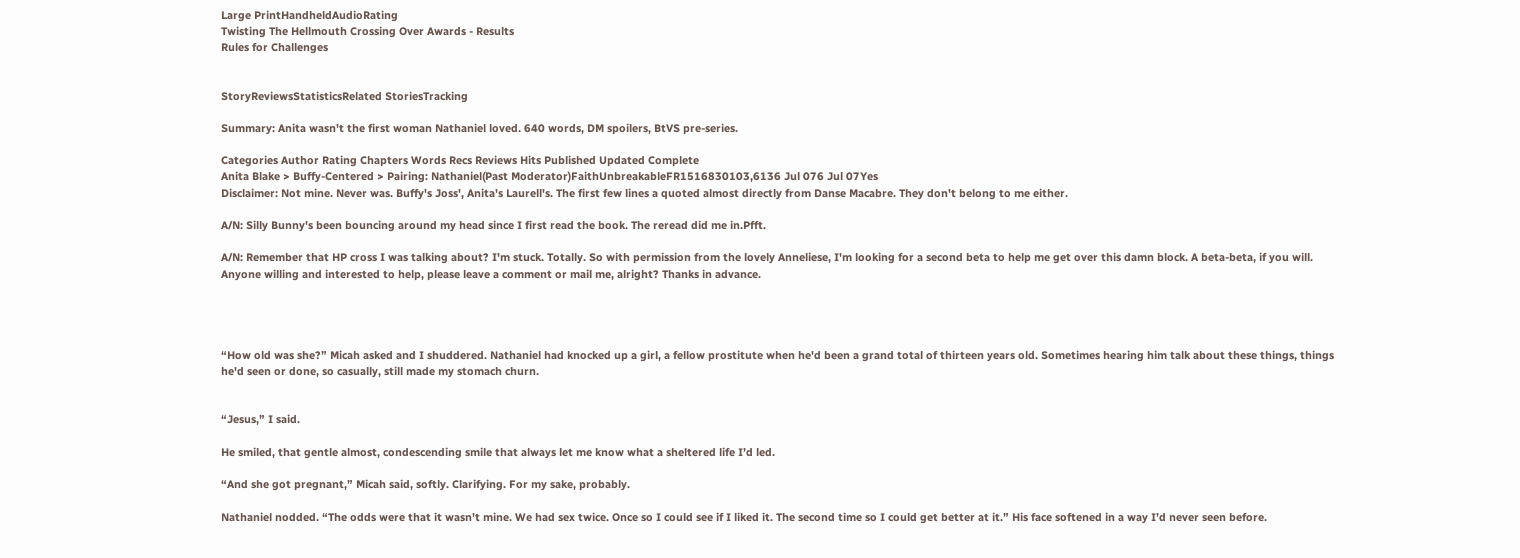Large PrintHandheldAudioRating
Twisting The Hellmouth Crossing Over Awards - Results
Rules for Challenges


StoryReviewsStatisticsRelated StoriesTracking

Summary: Anita wasn't the first woman Nathaniel loved. 640 words, DM spoilers, BtVS pre-series.

Categories Author Rating Chapters Words Recs Reviews Hits Published Updated Complete
Anita Blake > Buffy-Centered > Pairing: Nathaniel(Past Moderator)FaithUnbreakableFR1516830103,6136 Jul 076 Jul 07Yes
Disclaimer: Not mine. Never was. Buffy's Joss', Anita's Laurell's. The first few lines a quoted almost directly from Danse Macabre. They don't belong to me either.

A/N: Silly Bunny's been bouncing around my head since I first read the book. The reread did me in.Pfft.

A/N: Remember that HP cross I was talking about? I'm stuck. Totally. So with permission from the lovely Anneliese, I'm looking for a second beta to help me get over this damn block. A beta-beta, if you will. Anyone willing and interested to help, please leave a comment or mail me, alright? Thanks in advance.




“How old was she?” Micah asked and I shuddered. Nathaniel had knocked up a girl, a fellow prostitute when he'd been a grand total of thirteen years old. Sometimes hearing him talk about these things, things he'd seen or done, so casually, still made my stomach churn.


“Jesus,” I said.

He smiled, that gentle almost, condescending smile that always let me know what a sheltered life I’d led.

“And she got pregnant,” Micah said, softly. Clarifying. For my sake, probably.

Nathaniel nodded. “The odds were that it wasn’t mine. We had sex twice. Once so I could see if I liked it. The second time so I could get better at it.” His face softened in a way I’d never seen before.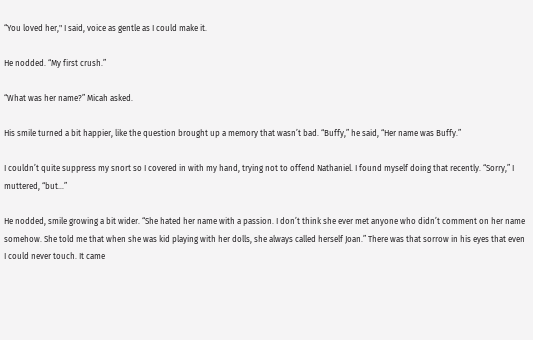“You loved her," I said, voice as gentle as I could make it.

He nodded. “My first crush.”

“What was her name?” Micah asked.

His smile turned a bit happier, like the question brought up a memory that wasn’t bad. “Buffy,” he said, “Her name was Buffy.”

I couldn’t quite suppress my snort so I covered in with my hand, trying not to offend Nathaniel. I found myself doing that recently. “Sorry,” I muttered, “but…”

He nodded, smile growing a bit wider. “She hated her name with a passion. I don’t think she ever met anyone who didn’t comment on her name somehow. She told me that when she was kid playing with her dolls, she always called herself Joan.” There was that sorrow in his eyes that even I could never touch. It came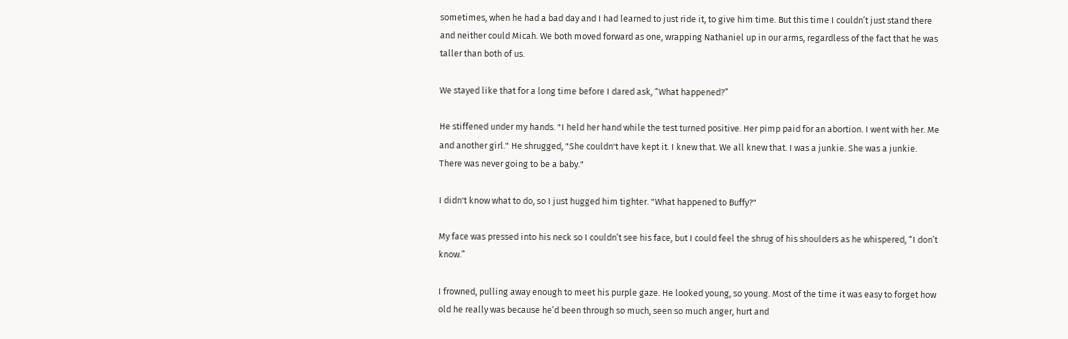sometimes, when he had a bad day and I had learned to just ride it, to give him time. But this time I couldn’t just stand there and neither could Micah. We both moved forward as one, wrapping Nathaniel up in our arms, regardless of the fact that he was taller than both of us.

We stayed like that for a long time before I dared ask, “What happened?”

He stiffened under my hands. "I held her hand while the test turned positive. Her pimp paid for an abortion. I went with her. Me and another girl." He shrugged, "She couldn't have kept it. I knew that. We all knew that. I was a junkie. She was a junkie. There was never going to be a baby."

I didn't know what to do, so I just hugged him tighter. "What happened to Buffy?"

My face was pressed into his neck so I couldn’t see his face, but I could feel the shrug of his shoulders as he whispered, “I don’t know.”

I frowned, pulling away enough to meet his purple gaze. He looked young, so young. Most of the time it was easy to forget how old he really was because he’d been through so much, seen so much anger, hurt and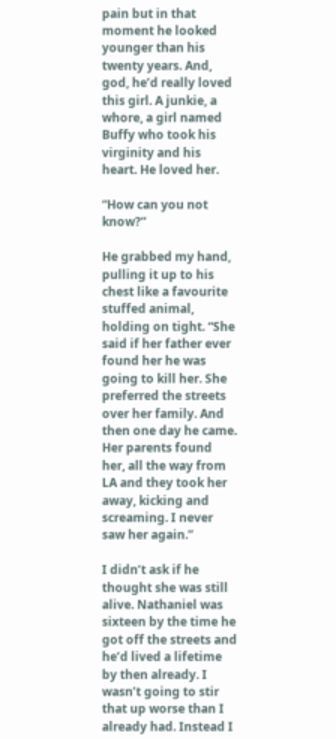pain but in that moment he looked younger than his twenty years. And, god, he’d really loved this girl. A junkie, a whore, a girl named Buffy who took his virginity and his heart. He loved her.

“How can you not know?”

He grabbed my hand, pulling it up to his chest like a favourite stuffed animal, holding on tight. “She said if her father ever found her he was going to kill her. She preferred the streets over her family. And then one day he came. Her parents found her, all the way from LA and they took her away, kicking and screaming. I never saw her again.”

I didn’t ask if he thought she was still alive. Nathaniel was sixteen by the time he got off the streets and he’d lived a lifetime by then already. I wasn’t going to stir that up worse than I already had. Instead I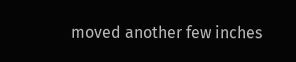moved another few inches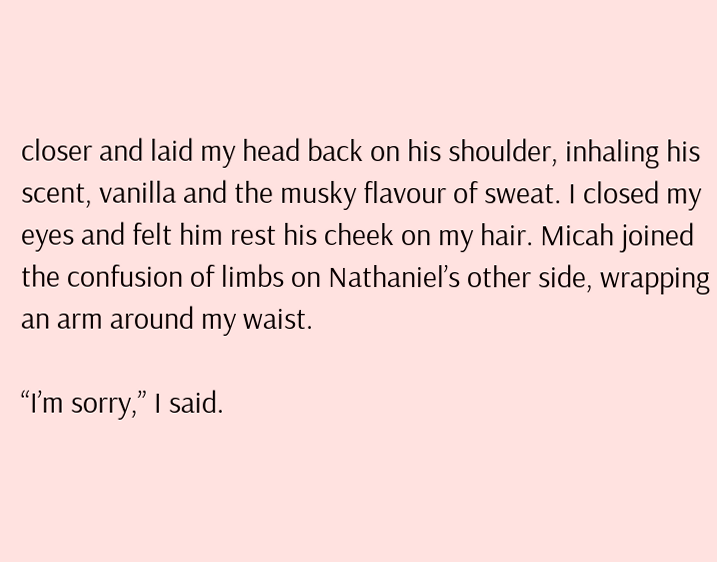closer and laid my head back on his shoulder, inhaling his scent, vanilla and the musky flavour of sweat. I closed my eyes and felt him rest his cheek on my hair. Micah joined the confusion of limbs on Nathaniel’s other side, wrapping an arm around my waist.

“I’m sorry,” I said.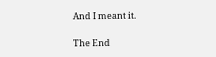And I meant it.

The End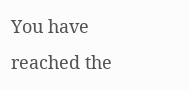You have reached the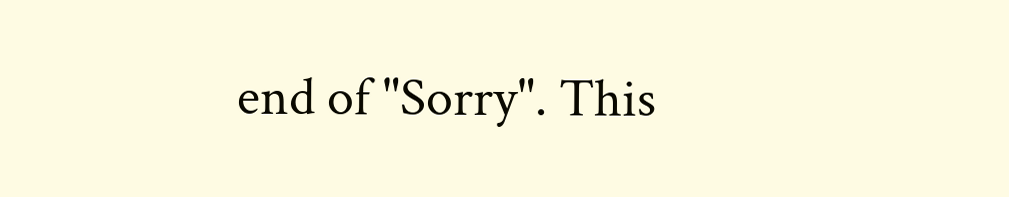end of "Sorry". This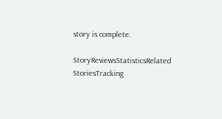story is complete.

StoryReviewsStatisticsRelated StoriesTracking